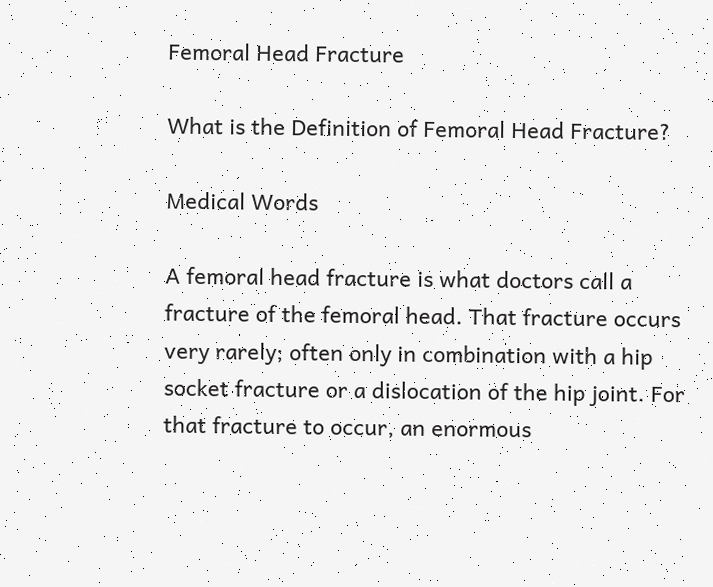Femoral Head Fracture

What is the Definition of Femoral Head Fracture?

Medical Words

A femoral head fracture is what doctors call a fracture of the femoral head. That fracture occurs very rarely; often only in combination with a hip socket fracture or a dislocation of the hip joint. For that fracture to occur, an enormous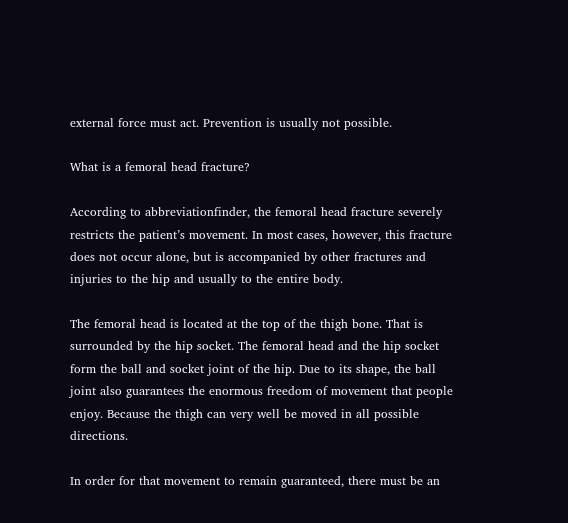external force must act. Prevention is usually not possible.

What is a femoral head fracture?

According to abbreviationfinder, the femoral head fracture severely restricts the patient’s movement. In most cases, however, this fracture does not occur alone, but is accompanied by other fractures and injuries to the hip and usually to the entire body.

The femoral head is located at the top of the thigh bone. That is surrounded by the hip socket. The femoral head and the hip socket form the ball and socket joint of the hip. Due to its shape, the ball joint also guarantees the enormous freedom of movement that people enjoy. Because the thigh can very well be moved in all possible directions.

In order for that movement to remain guaranteed, there must be an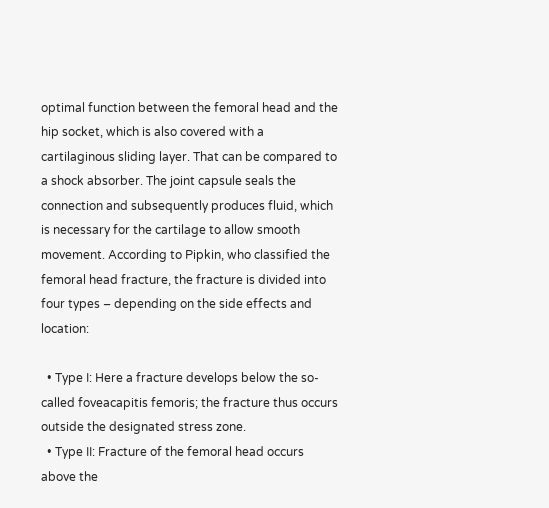optimal function between the femoral head and the hip socket, which is also covered with a cartilaginous sliding layer. That can be compared to a shock absorber. The joint capsule seals the connection and subsequently produces fluid, which is necessary for the cartilage to allow smooth movement. According to Pipkin, who classified the femoral head fracture, the fracture is divided into four types – depending on the side effects and location:

  • Type I: Here a fracture develops below the so-called foveacapitis femoris; the fracture thus occurs outside the designated stress zone.
  • Type II: Fracture of the femoral head occurs above the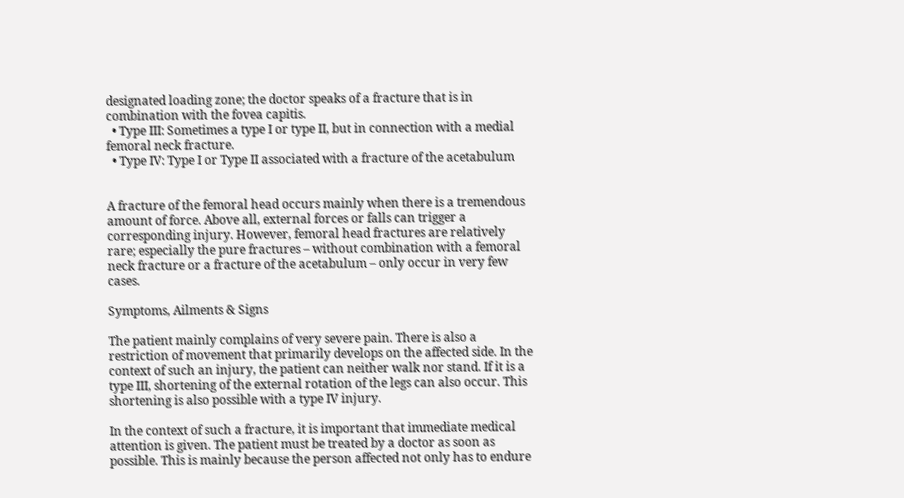designated loading zone; the doctor speaks of a fracture that is in combination with the fovea capitis.
  • Type III: Sometimes a type I or type II, but in connection with a medial femoral neck fracture.
  • Type IV: Type I or Type II associated with a fracture of the acetabulum


A fracture of the femoral head occurs mainly when there is a tremendous amount of force. Above all, external forces or falls can trigger a corresponding injury. However, femoral head fractures are relatively rare; especially the pure fractures – without combination with a femoral neck fracture or a fracture of the acetabulum – only occur in very few cases.

Symptoms, Ailments & Signs

The patient mainly complains of very severe pain. There is also a restriction of movement that primarily develops on the affected side. In the context of such an injury, the patient can neither walk nor stand. If it is a type III, shortening of the external rotation of the legs can also occur. This shortening is also possible with a type IV injury.

In the context of such a fracture, it is important that immediate medical attention is given. The patient must be treated by a doctor as soon as possible. This is mainly because the person affected not only has to endure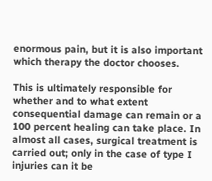enormous pain, but it is also important which therapy the doctor chooses.

This is ultimately responsible for whether and to what extent consequential damage can remain or a 100 percent healing can take place. In almost all cases, surgical treatment is carried out; only in the case of type I injuries can it be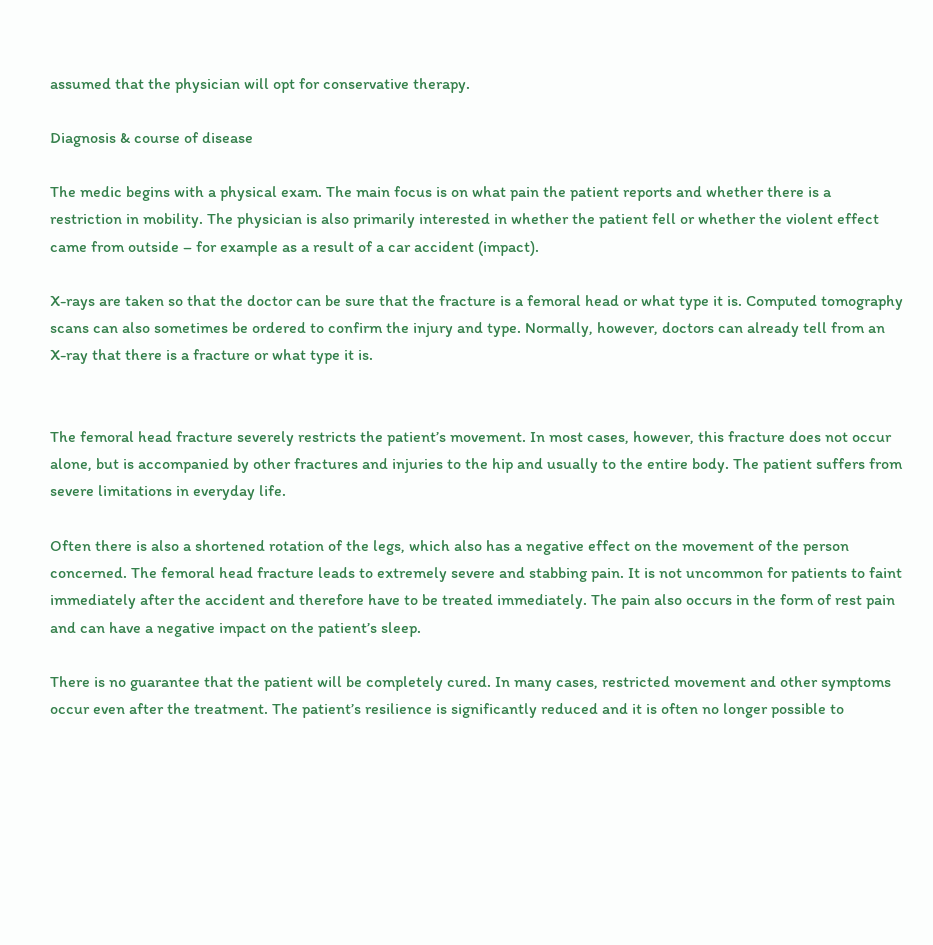assumed that the physician will opt for conservative therapy.

Diagnosis & course of disease

The medic begins with a physical exam. The main focus is on what pain the patient reports and whether there is a restriction in mobility. The physician is also primarily interested in whether the patient fell or whether the violent effect came from outside – for example as a result of a car accident (impact).

X-rays are taken so that the doctor can be sure that the fracture is a femoral head or what type it is. Computed tomography scans can also sometimes be ordered to confirm the injury and type. Normally, however, doctors can already tell from an X-ray that there is a fracture or what type it is.


The femoral head fracture severely restricts the patient’s movement. In most cases, however, this fracture does not occur alone, but is accompanied by other fractures and injuries to the hip and usually to the entire body. The patient suffers from severe limitations in everyday life.

Often there is also a shortened rotation of the legs, which also has a negative effect on the movement of the person concerned. The femoral head fracture leads to extremely severe and stabbing pain. It is not uncommon for patients to faint immediately after the accident and therefore have to be treated immediately. The pain also occurs in the form of rest pain and can have a negative impact on the patient’s sleep.

There is no guarantee that the patient will be completely cured. In many cases, restricted movement and other symptoms occur even after the treatment. The patient’s resilience is significantly reduced and it is often no longer possible to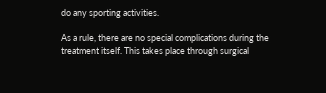do any sporting activities.

As a rule, there are no special complications during the treatment itself. This takes place through surgical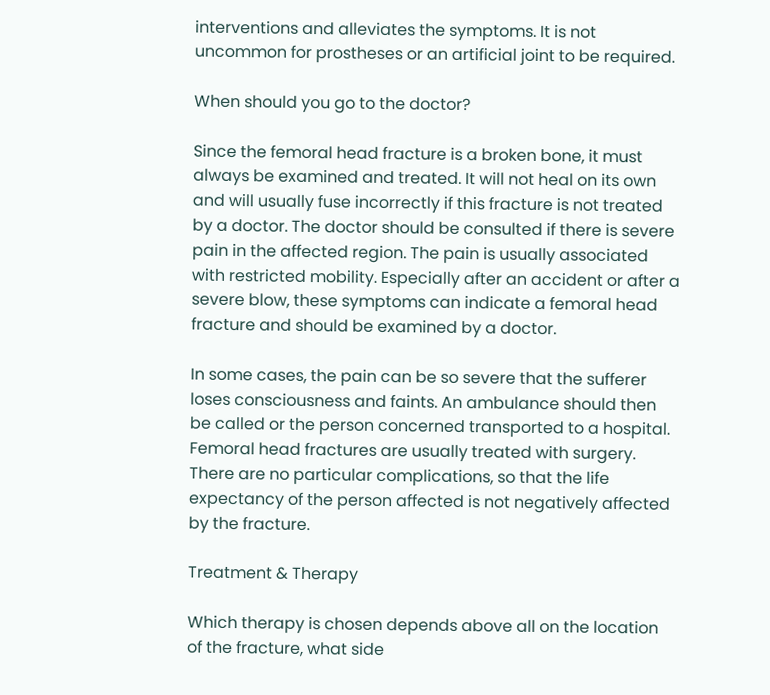interventions and alleviates the symptoms. It is not uncommon for prostheses or an artificial joint to be required.

When should you go to the doctor?

Since the femoral head fracture is a broken bone, it must always be examined and treated. It will not heal on its own and will usually fuse incorrectly if this fracture is not treated by a doctor. The doctor should be consulted if there is severe pain in the affected region. The pain is usually associated with restricted mobility. Especially after an accident or after a severe blow, these symptoms can indicate a femoral head fracture and should be examined by a doctor.

In some cases, the pain can be so severe that the sufferer loses consciousness and faints. An ambulance should then be called or the person concerned transported to a hospital. Femoral head fractures are usually treated with surgery. There are no particular complications, so that the life expectancy of the person affected is not negatively affected by the fracture.

Treatment & Therapy

Which therapy is chosen depends above all on the location of the fracture, what side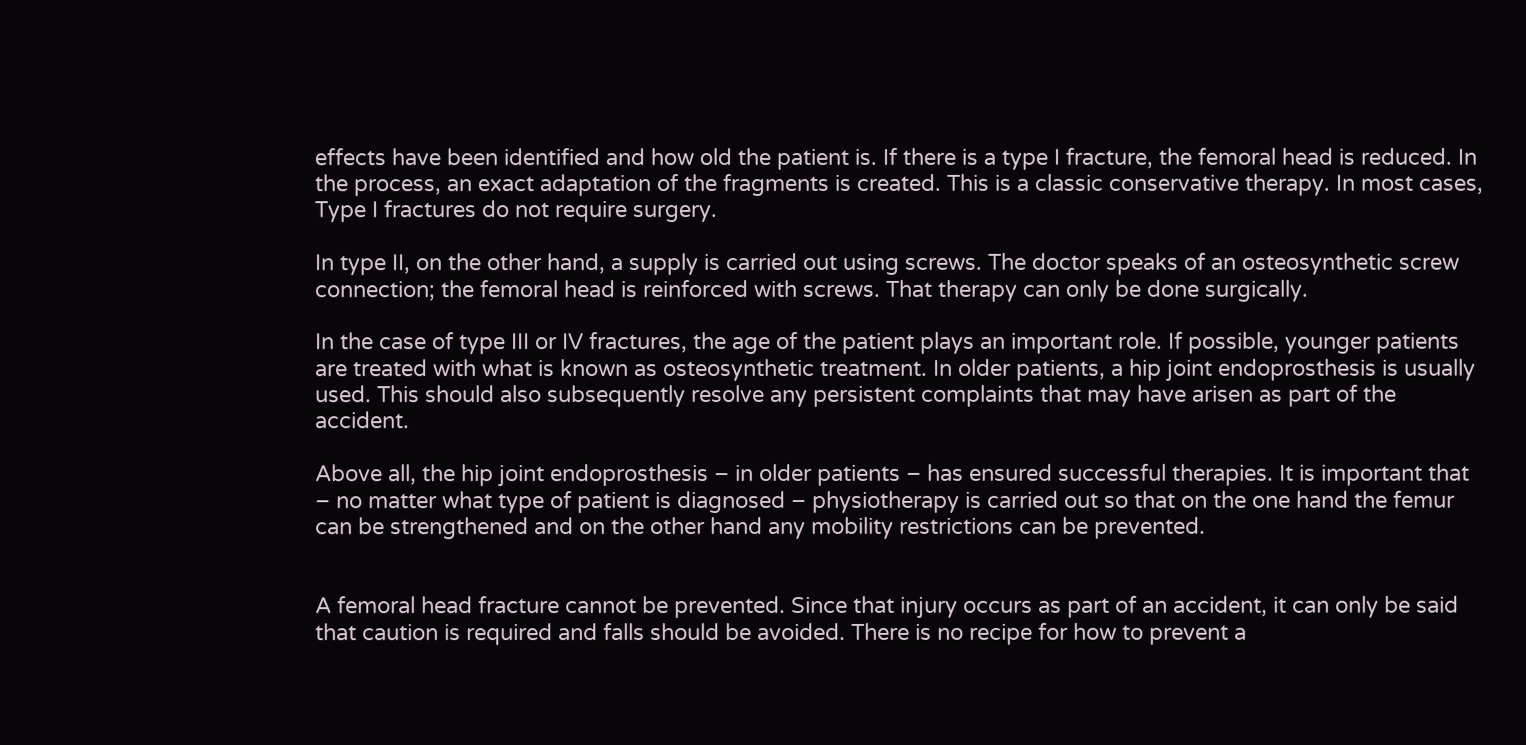effects have been identified and how old the patient is. If there is a type I fracture, the femoral head is reduced. In the process, an exact adaptation of the fragments is created. This is a classic conservative therapy. In most cases, Type I fractures do not require surgery.

In type II, on the other hand, a supply is carried out using screws. The doctor speaks of an osteosynthetic screw connection; the femoral head is reinforced with screws. That therapy can only be done surgically.

In the case of type III or IV fractures, the age of the patient plays an important role. If possible, younger patients are treated with what is known as osteosynthetic treatment. In older patients, a hip joint endoprosthesis is usually used. This should also subsequently resolve any persistent complaints that may have arisen as part of the accident.

Above all, the hip joint endoprosthesis – in older patients – has ensured successful therapies. It is important that – no matter what type of patient is diagnosed – physiotherapy is carried out so that on the one hand the femur can be strengthened and on the other hand any mobility restrictions can be prevented.


A femoral head fracture cannot be prevented. Since that injury occurs as part of an accident, it can only be said that caution is required and falls should be avoided. There is no recipe for how to prevent a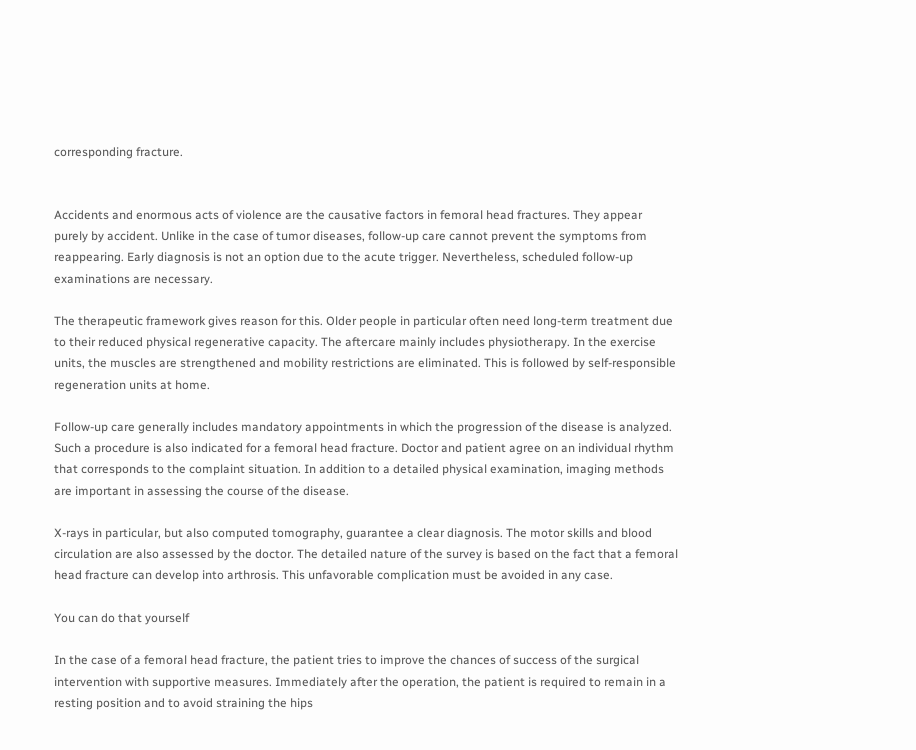corresponding fracture.


Accidents and enormous acts of violence are the causative factors in femoral head fractures. They appear purely by accident. Unlike in the case of tumor diseases, follow-up care cannot prevent the symptoms from reappearing. Early diagnosis is not an option due to the acute trigger. Nevertheless, scheduled follow-up examinations are necessary.

The therapeutic framework gives reason for this. Older people in particular often need long-term treatment due to their reduced physical regenerative capacity. The aftercare mainly includes physiotherapy. In the exercise units, the muscles are strengthened and mobility restrictions are eliminated. This is followed by self-responsible regeneration units at home.

Follow-up care generally includes mandatory appointments in which the progression of the disease is analyzed. Such a procedure is also indicated for a femoral head fracture. Doctor and patient agree on an individual rhythm that corresponds to the complaint situation. In addition to a detailed physical examination, imaging methods are important in assessing the course of the disease.

X-rays in particular, but also computed tomography, guarantee a clear diagnosis. The motor skills and blood circulation are also assessed by the doctor. The detailed nature of the survey is based on the fact that a femoral head fracture can develop into arthrosis. This unfavorable complication must be avoided in any case.

You can do that yourself

In the case of a femoral head fracture, the patient tries to improve the chances of success of the surgical intervention with supportive measures. Immediately after the operation, the patient is required to remain in a resting position and to avoid straining the hips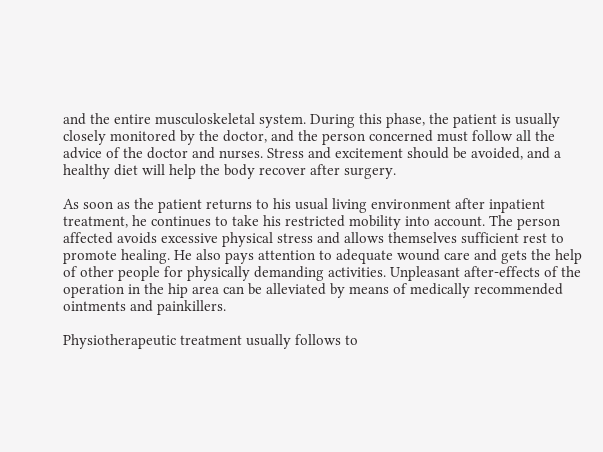and the entire musculoskeletal system. During this phase, the patient is usually closely monitored by the doctor, and the person concerned must follow all the advice of the doctor and nurses. Stress and excitement should be avoided, and a healthy diet will help the body recover after surgery.

As soon as the patient returns to his usual living environment after inpatient treatment, he continues to take his restricted mobility into account. The person affected avoids excessive physical stress and allows themselves sufficient rest to promote healing. He also pays attention to adequate wound care and gets the help of other people for physically demanding activities. Unpleasant after-effects of the operation in the hip area can be alleviated by means of medically recommended ointments and painkillers.

Physiotherapeutic treatment usually follows to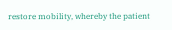restore mobility, whereby the patient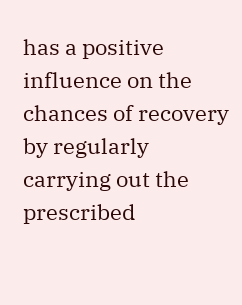has a positive influence on the chances of recovery by regularly carrying out the prescribed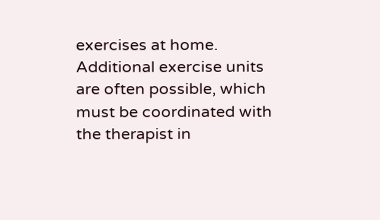exercises at home. Additional exercise units are often possible, which must be coordinated with the therapist in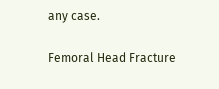any case.

Femoral Head Fracture